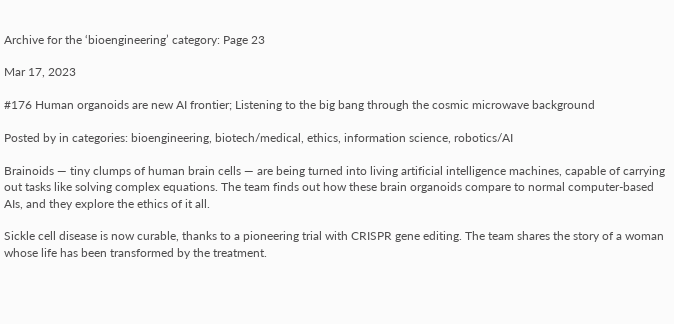Archive for the ‘bioengineering’ category: Page 23

Mar 17, 2023

#176 Human organoids are new AI frontier; Listening to the big bang through the cosmic microwave background

Posted by in categories: bioengineering, biotech/medical, ethics, information science, robotics/AI

Brainoids — tiny clumps of human brain cells — are being turned into living artificial intelligence machines, capable of carrying out tasks like solving complex equations. The team finds out how these brain organoids compare to normal computer-based AIs, and they explore the ethics of it all.

Sickle cell disease is now curable, thanks to a pioneering trial with CRISPR gene editing. The team shares the story of a woman whose life has been transformed by the treatment.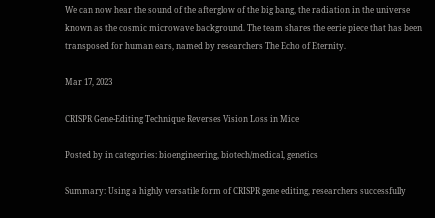We can now hear the sound of the afterglow of the big bang, the radiation in the universe known as the cosmic microwave background. The team shares the eerie piece that has been transposed for human ears, named by researchers The Echo of Eternity.

Mar 17, 2023

CRISPR Gene-Editing Technique Reverses Vision Loss in Mice

Posted by in categories: bioengineering, biotech/medical, genetics

Summary: Using a highly versatile form of CRISPR gene editing, researchers successfully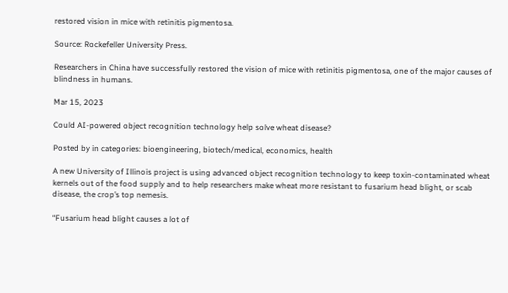restored vision in mice with retinitis pigmentosa.

Source: Rockefeller University Press.

Researchers in China have successfully restored the vision of mice with retinitis pigmentosa, one of the major causes of blindness in humans.

Mar 15, 2023

Could AI-powered object recognition technology help solve wheat disease?

Posted by in categories: bioengineering, biotech/medical, economics, health

A new University of Illinois project is using advanced object recognition technology to keep toxin-contaminated wheat kernels out of the food supply and to help researchers make wheat more resistant to fusarium head blight, or scab disease, the crop’s top nemesis.

“Fusarium head blight causes a lot of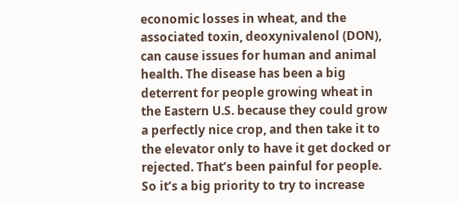economic losses in wheat, and the associated toxin, deoxynivalenol (DON), can cause issues for human and animal health. The disease has been a big deterrent for people growing wheat in the Eastern U.S. because they could grow a perfectly nice crop, and then take it to the elevator only to have it get docked or rejected. That’s been painful for people. So it’s a big priority to try to increase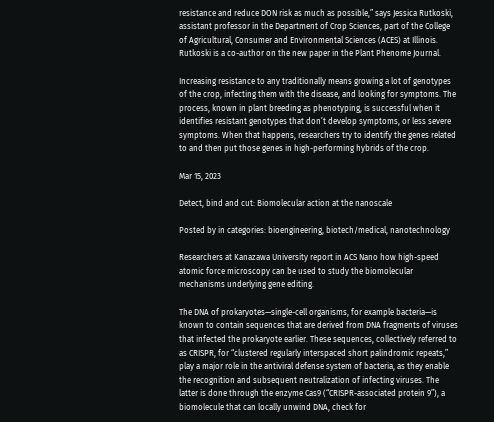resistance and reduce DON risk as much as possible,” says Jessica Rutkoski, assistant professor in the Department of Crop Sciences, part of the College of Agricultural, Consumer and Environmental Sciences (ACES) at Illinois. Rutkoski is a co-author on the new paper in the Plant Phenome Journal.

Increasing resistance to any traditionally means growing a lot of genotypes of the crop, infecting them with the disease, and looking for symptoms. The process, known in plant breeding as phenotyping, is successful when it identifies resistant genotypes that don’t develop symptoms, or less severe symptoms. When that happens, researchers try to identify the genes related to and then put those genes in high-performing hybrids of the crop.

Mar 15, 2023

Detect, bind and cut: Biomolecular action at the nanoscale

Posted by in categories: bioengineering, biotech/medical, nanotechnology

Researchers at Kanazawa University report in ACS Nano how high-speed atomic force microscopy can be used to study the biomolecular mechanisms underlying gene editing.

The DNA of prokaryotes—single-cell organisms, for example bacteria—is known to contain sequences that are derived from DNA fragments of viruses that infected the prokaryote earlier. These sequences, collectively referred to as CRISPR, for “clustered regularly interspaced short palindromic repeats,” play a major role in the antiviral defense system of bacteria, as they enable the recognition and subsequent neutralization of infecting viruses. The latter is done through the enzyme Cas9 (“CRISPR-associated protein 9”), a biomolecule that can locally unwind DNA, check for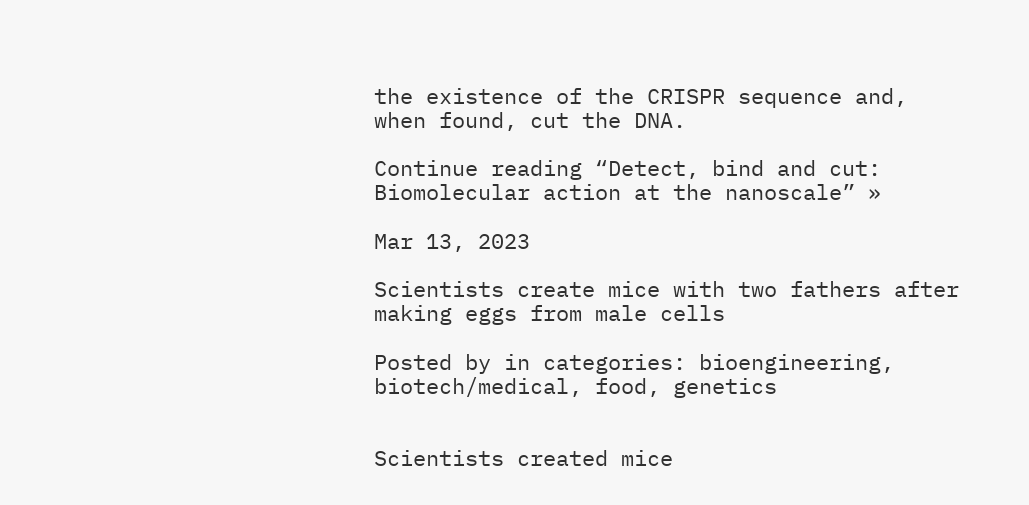the existence of the CRISPR sequence and, when found, cut the DNA.

Continue reading “Detect, bind and cut: Biomolecular action at the nanoscale” »

Mar 13, 2023

Scientists create mice with two fathers after making eggs from male cells

Posted by in categories: bioengineering, biotech/medical, food, genetics


Scientists created mice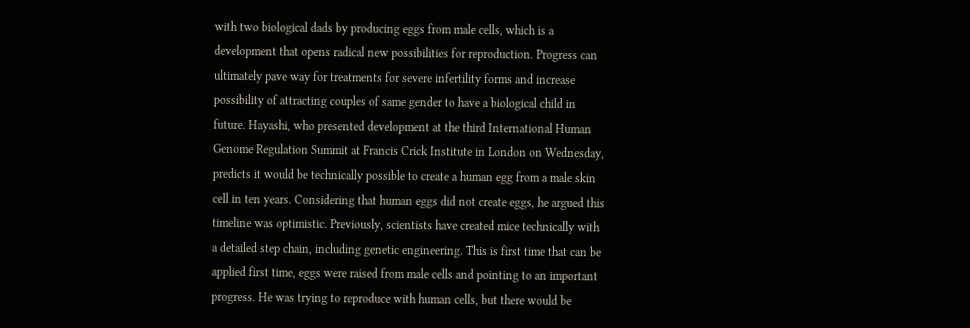with two biological dads by producing eggs from male cells, which is a development that opens radical new possibilities for reproduction. Progress can ultimately pave way for treatments for severe infertility forms and increase possibility of attracting couples of same gender to have a biological child in future. Hayashi, who presented development at the third International Human Genome Regulation Summit at Francis Crick Institute in London on Wednesday, predicts it would be technically possible to create a human egg from a male skin cell in ten years. Considering that human eggs did not create eggs, he argued this timeline was optimistic. Previously, scientists have created mice technically with a detailed step chain, including genetic engineering. This is first time that can be applied first time, eggs were raised from male cells and pointing to an important progress. He was trying to reproduce with human cells, but there would be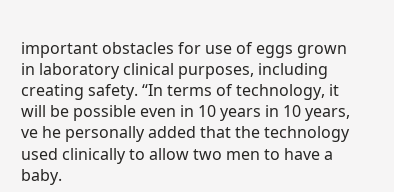important obstacles for use of eggs grown in laboratory clinical purposes, including creating safety. “In terms of technology, it will be possible even in 10 years in 10 years, ve he personally added that the technology used clinically to allow two men to have a baby.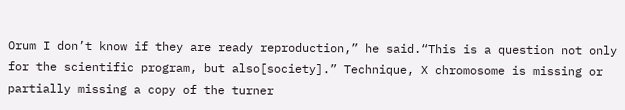Orum I don’t know if they are ready reproduction,” he said.“This is a question not only for the scientific program, but also[society].” Technique, X chromosome is missing or partially missing a copy of the turner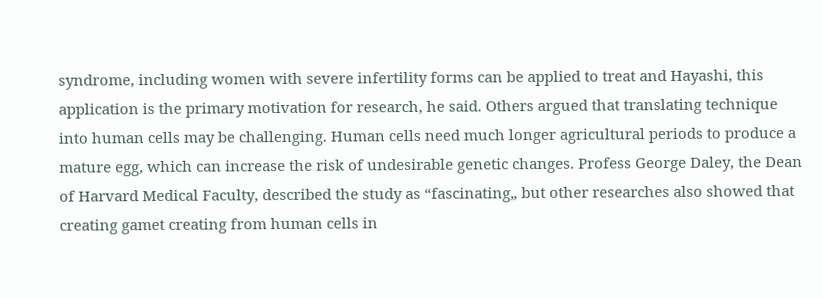syndrome, including women with severe infertility forms can be applied to treat and Hayashi, this application is the primary motivation for research, he said. Others argued that translating technique into human cells may be challenging. Human cells need much longer agricultural periods to produce a mature egg, which can increase the risk of undesirable genetic changes. Profess George Daley, the Dean of Harvard Medical Faculty, described the study as “fascinating„ but other researches also showed that creating gamet creating from human cells in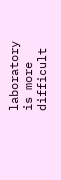laboratory is more difficult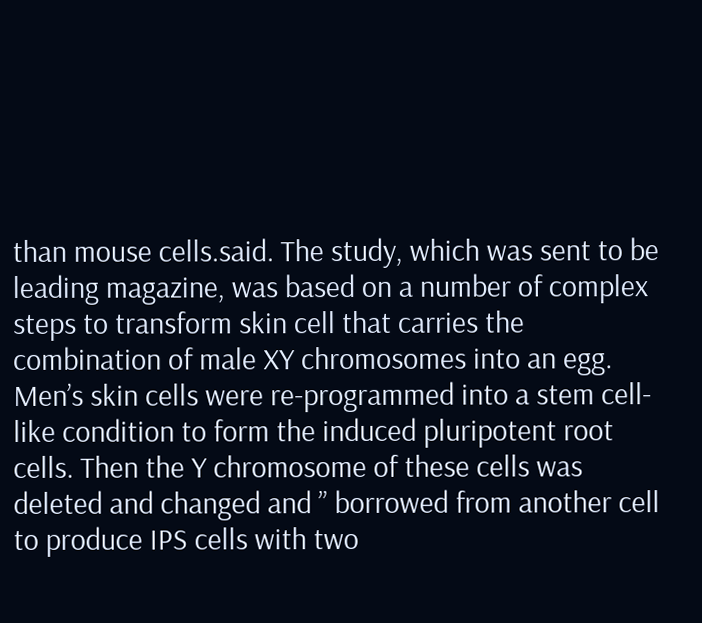than mouse cells.said. The study, which was sent to be leading magazine, was based on a number of complex steps to transform skin cell that carries the combination of male XY chromosomes into an egg. Men’s skin cells were re-programmed into a stem cell-like condition to form the induced pluripotent root cells. Then the Y chromosome of these cells was deleted and changed and ” borrowed from another cell to produce IPS cells with two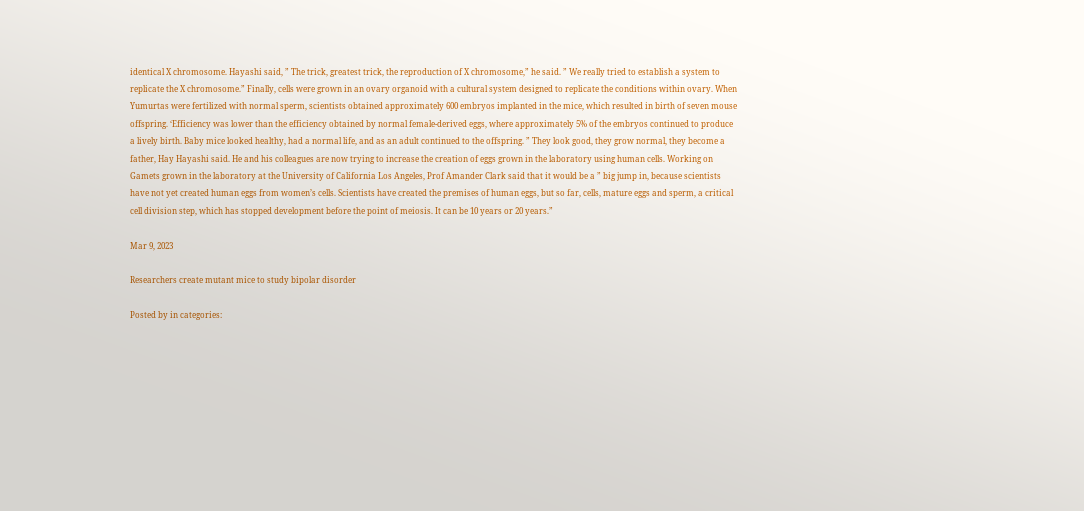identical X chromosome. Hayashi said, ” The trick, greatest trick, the reproduction of X chromosome,” he said. ” We really tried to establish a system to replicate the X chromosome.” Finally, cells were grown in an ovary organoid with a cultural system designed to replicate the conditions within ovary. When Yumurtas were fertilized with normal sperm, scientists obtained approximately 600 embryos implanted in the mice, which resulted in birth of seven mouse offspring. ‘Efficiency was lower than the efficiency obtained by normal female-derived eggs, where approximately 5% of the embryos continued to produce a lively birth. Baby mice looked healthy, had a normal life, and as an adult continued to the offspring. ” They look good, they grow normal, they become a father, Hay Hayashi said. He and his colleagues are now trying to increase the creation of eggs grown in the laboratory using human cells. Working on Gamets grown in the laboratory at the University of California Los Angeles, Prof Amander Clark said that it would be a ” big jump in, because scientists have not yet created human eggs from women’s cells. Scientists have created the premises of human eggs, but so far, cells, mature eggs and sperm, a critical cell division step, which has stopped development before the point of meiosis. It can be 10 years or 20 years.”

Mar 9, 2023

Researchers create mutant mice to study bipolar disorder

Posted by in categories: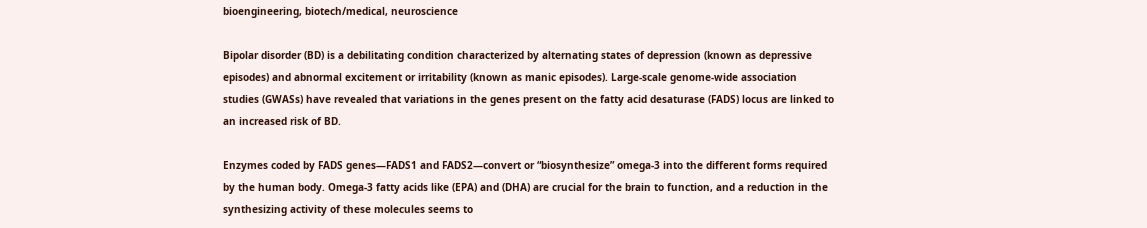bioengineering, biotech/medical, neuroscience

Bipolar disorder (BD) is a debilitating condition characterized by alternating states of depression (known as depressive episodes) and abnormal excitement or irritability (known as manic episodes). Large-scale genome-wide association studies (GWASs) have revealed that variations in the genes present on the fatty acid desaturase (FADS) locus are linked to an increased risk of BD.

Enzymes coded by FADS genes—FADS1 and FADS2—convert or “biosynthesize” omega-3 into the different forms required by the human body. Omega-3 fatty acids like (EPA) and (DHA) are crucial for the brain to function, and a reduction in the synthesizing activity of these molecules seems to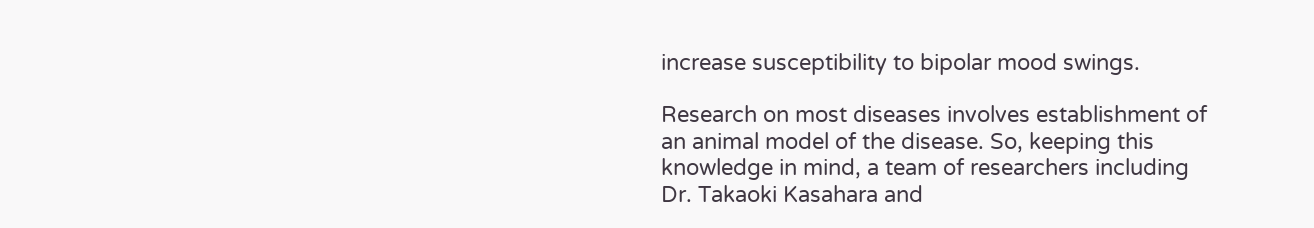increase susceptibility to bipolar mood swings.

Research on most diseases involves establishment of an animal model of the disease. So, keeping this knowledge in mind, a team of researchers including Dr. Takaoki Kasahara and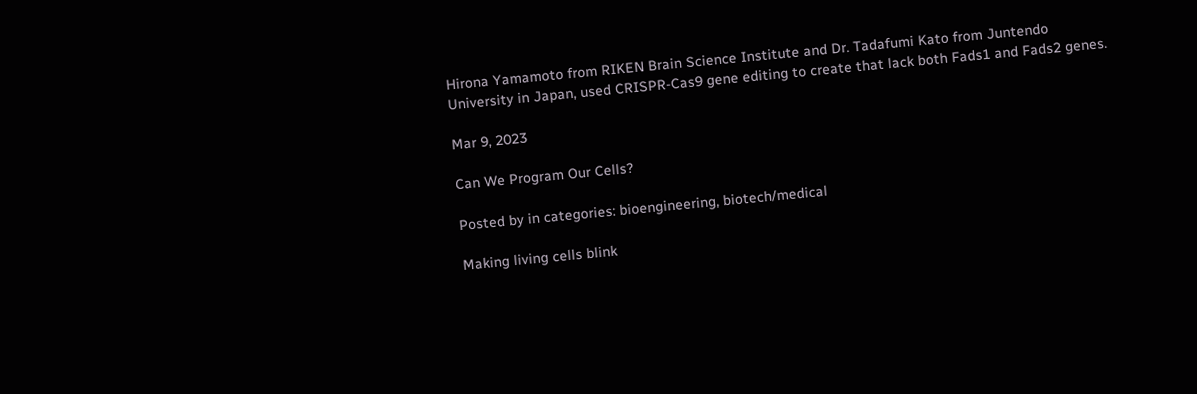Hirona Yamamoto from RIKEN Brain Science Institute and Dr. Tadafumi Kato from Juntendo University in Japan, used CRISPR-Cas9 gene editing to create that lack both Fads1 and Fads2 genes.

Mar 9, 2023

Can We Program Our Cells?

Posted by in categories: bioengineering, biotech/medical

Making living cells blink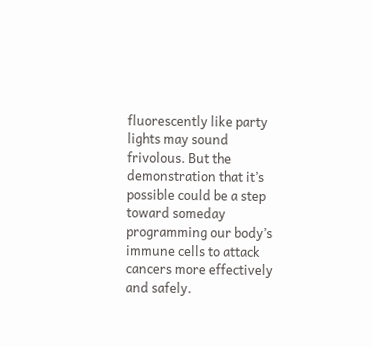fluorescently like party lights may sound frivolous. But the demonstration that it’s possible could be a step toward someday programming our body’s immune cells to attack cancers more effectively and safely.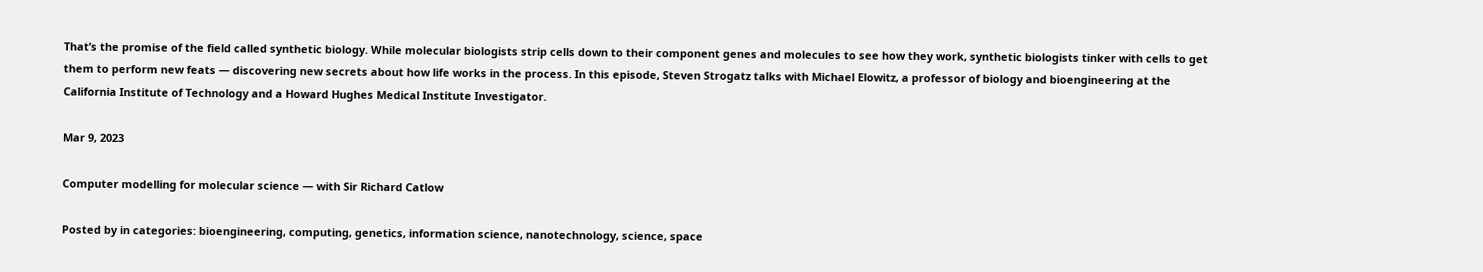That’s the promise of the field called synthetic biology. While molecular biologists strip cells down to their component genes and molecules to see how they work, synthetic biologists tinker with cells to get them to perform new feats — discovering new secrets about how life works in the process. In this episode, Steven Strogatz talks with Michael Elowitz, a professor of biology and bioengineering at the California Institute of Technology and a Howard Hughes Medical Institute Investigator.

Mar 9, 2023

Computer modelling for molecular science — with Sir Richard Catlow

Posted by in categories: bioengineering, computing, genetics, information science, nanotechnology, science, space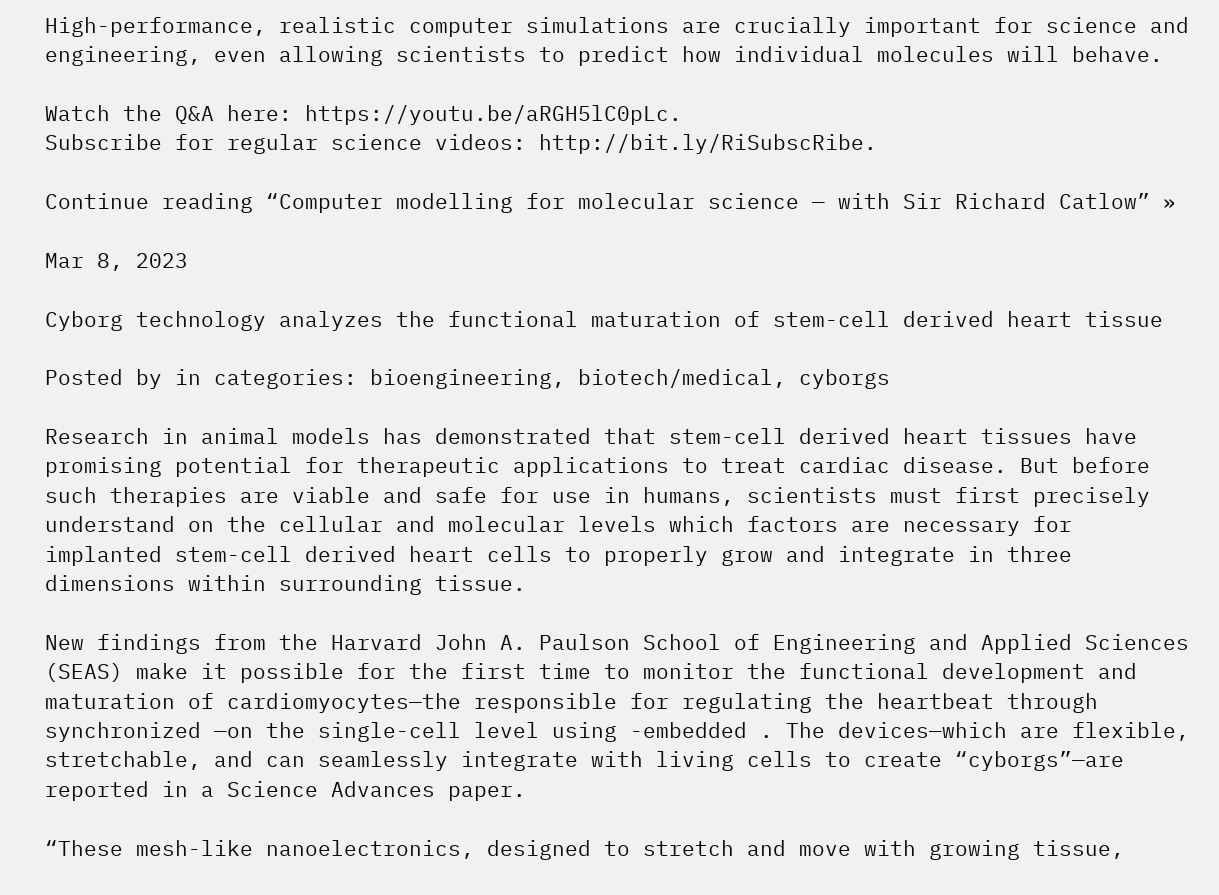High-performance, realistic computer simulations are crucially important for science and engineering, even allowing scientists to predict how individual molecules will behave.

Watch the Q&A here: https://youtu.be/aRGH5lC0pLc.
Subscribe for regular science videos: http://bit.ly/RiSubscRibe.

Continue reading “Computer modelling for molecular science — with Sir Richard Catlow” »

Mar 8, 2023

Cyborg technology analyzes the functional maturation of stem-cell derived heart tissue

Posted by in categories: bioengineering, biotech/medical, cyborgs

Research in animal models has demonstrated that stem-cell derived heart tissues have promising potential for therapeutic applications to treat cardiac disease. But before such therapies are viable and safe for use in humans, scientists must first precisely understand on the cellular and molecular levels which factors are necessary for implanted stem-cell derived heart cells to properly grow and integrate in three dimensions within surrounding tissue.

New findings from the Harvard John A. Paulson School of Engineering and Applied Sciences (SEAS) make it possible for the first time to monitor the functional development and maturation of cardiomyocytes—the responsible for regulating the heartbeat through synchronized —on the single-cell level using -embedded . The devices—which are flexible, stretchable, and can seamlessly integrate with living cells to create “cyborgs”—are reported in a Science Advances paper.

“These mesh-like nanoelectronics, designed to stretch and move with growing tissue,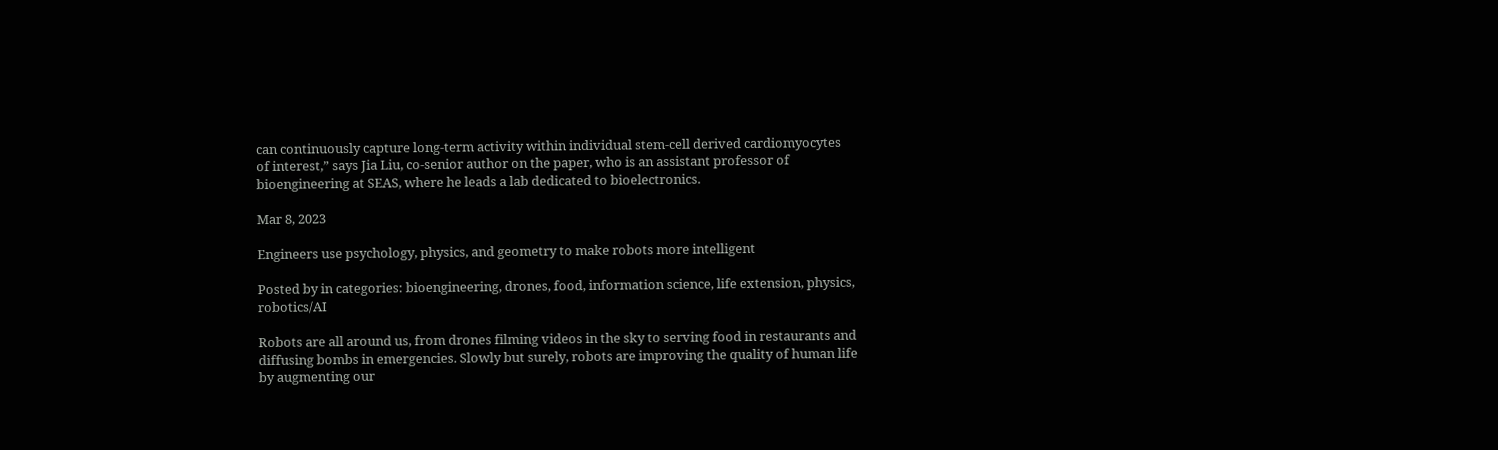can continuously capture long-term activity within individual stem-cell derived cardiomyocytes of interest,” says Jia Liu, co-senior author on the paper, who is an assistant professor of bioengineering at SEAS, where he leads a lab dedicated to bioelectronics.

Mar 8, 2023

Engineers use psychology, physics, and geometry to make robots more intelligent

Posted by in categories: bioengineering, drones, food, information science, life extension, physics, robotics/AI

Robots are all around us, from drones filming videos in the sky to serving food in restaurants and diffusing bombs in emergencies. Slowly but surely, robots are improving the quality of human life by augmenting our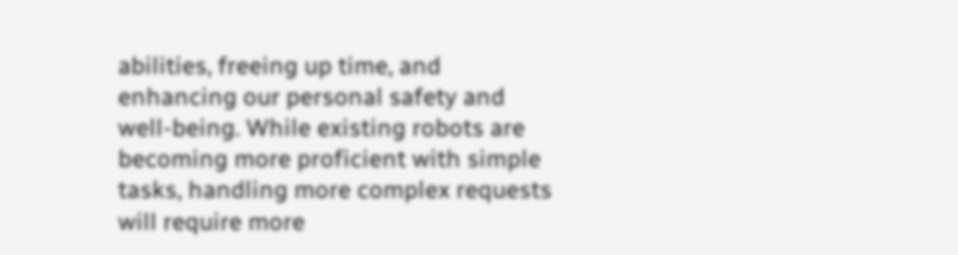abilities, freeing up time, and enhancing our personal safety and well-being. While existing robots are becoming more proficient with simple tasks, handling more complex requests will require more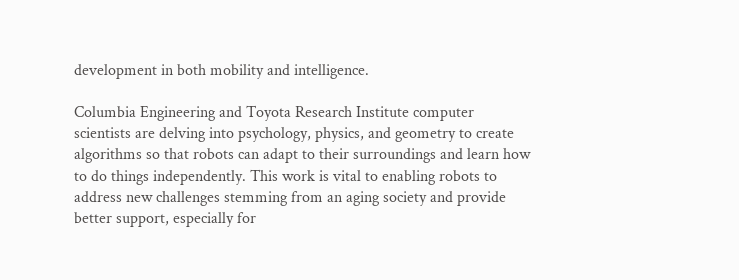development in both mobility and intelligence.

Columbia Engineering and Toyota Research Institute computer scientists are delving into psychology, physics, and geometry to create algorithms so that robots can adapt to their surroundings and learn how to do things independently. This work is vital to enabling robots to address new challenges stemming from an aging society and provide better support, especially for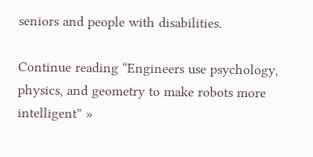seniors and people with disabilities.

Continue reading “Engineers use psychology, physics, and geometry to make robots more intelligent” »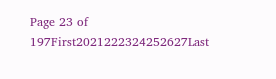Page 23 of 197First2021222324252627Last